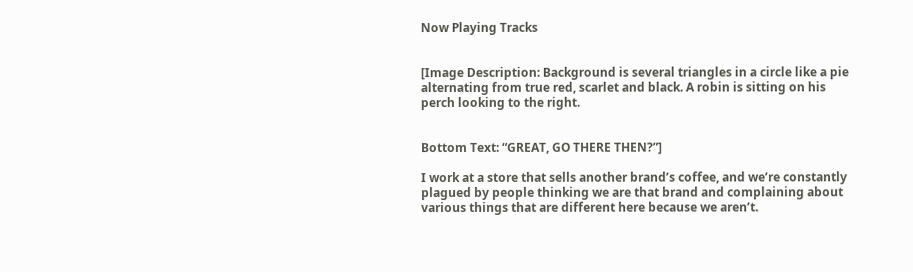Now Playing Tracks


[Image Description: Background is several triangles in a circle like a pie alternating from true red, scarlet and black. A robin is sitting on his perch looking to the right.


Bottom Text: “GREAT, GO THERE THEN?”]

I work at a store that sells another brand’s coffee, and we’re constantly plagued by people thinking we are that brand and complaining about various things that are different here because we aren’t.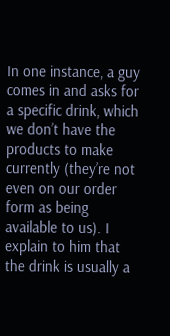In one instance, a guy comes in and asks for a specific drink, which we don’t have the products to make currently (they’re not even on our order form as being available to us). I explain to him that the drink is usually a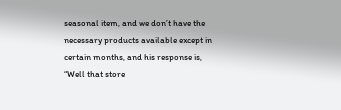seasonal item, and we don’t have the necessary products available except in certain months, and his response is, “Well that store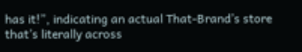has it!”, indicating an actual That-Brand’s store that’s literally across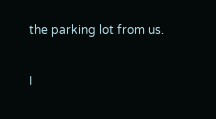the parking lot from us.

I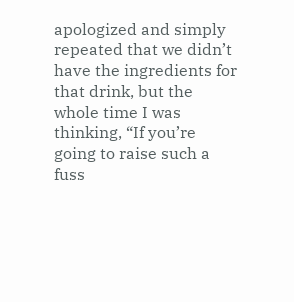apologized and simply repeated that we didn’t have the ingredients for that drink, but the whole time I was thinking, “If you’re going to raise such a fuss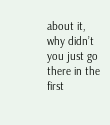about it, why didn’t you just go there in the first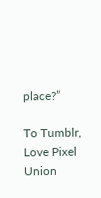place?”

To Tumblr, Love Pixel Union